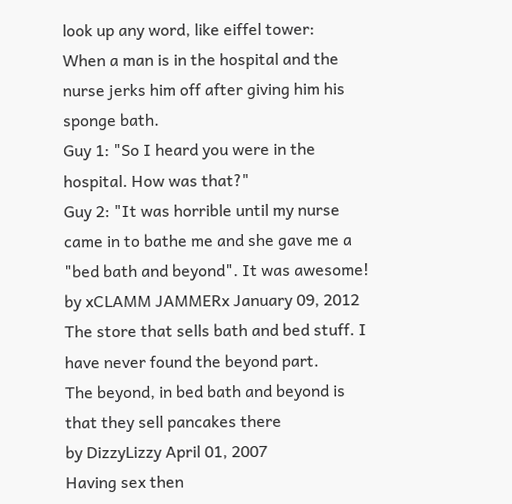look up any word, like eiffel tower:
When a man is in the hospital and the nurse jerks him off after giving him his sponge bath.
Guy 1: "So I heard you were in the hospital. How was that?"
Guy 2: "It was horrible until my nurse came in to bathe me and she gave me a "bed bath and beyond". It was awesome!
by xCLAMM JAMMERx January 09, 2012
The store that sells bath and bed stuff. I have never found the beyond part.
The beyond, in bed bath and beyond is that they sell pancakes there
by DizzyLizzy April 01, 2007
Having sex then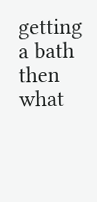getting a bath then what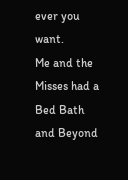ever you want.
Me and the Misses had a Bed Bath and Beyond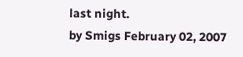last night.
by Smigs February 02, 2007